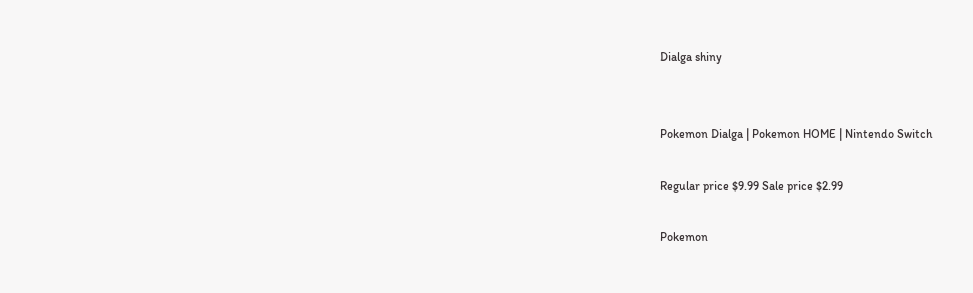Dialga shiny


Pokemon Dialga | Pokemon HOME | Nintendo Switch

Regular price $9.99 Sale price $2.99

Pokemon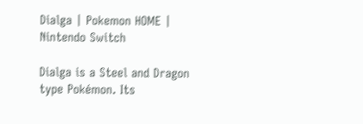Dialga | Pokemon HOME | Nintendo Switch

Dialga is a Steel and Dragon type Pokémon. Its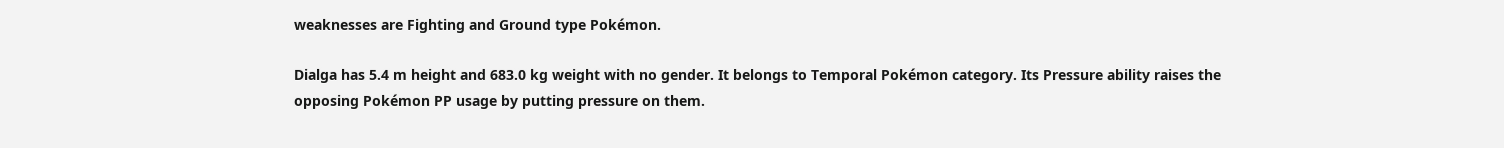weaknesses are Fighting and Ground type Pokémon.

Dialga has 5.4 m height and 683.0 kg weight with no gender. It belongs to Temporal Pokémon category. Its Pressure ability raises the opposing Pokémon PP usage by putting pressure on them.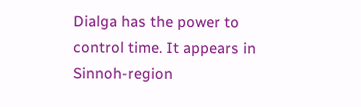Dialga has the power to control time. It appears in Sinnoh-region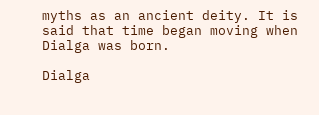myths as an ancient deity. It is said that time began moving when Dialga was born.

Dialga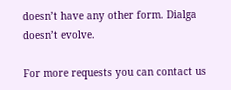doesn’t have any other form. Dialga doesn’t evolve.

For more requests you can contact us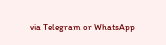via Telegram or WhatsApp